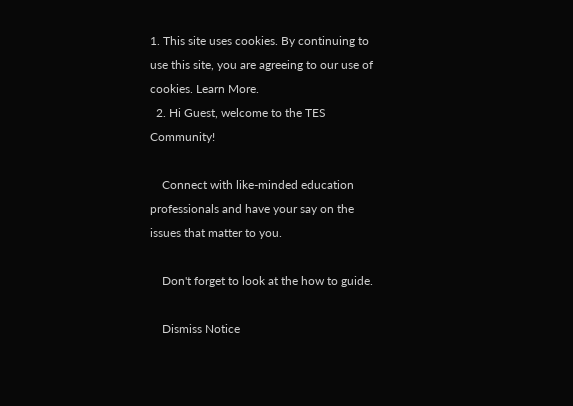1. This site uses cookies. By continuing to use this site, you are agreeing to our use of cookies. Learn More.
  2. Hi Guest, welcome to the TES Community!

    Connect with like-minded education professionals and have your say on the issues that matter to you.

    Don't forget to look at the how to guide.

    Dismiss Notice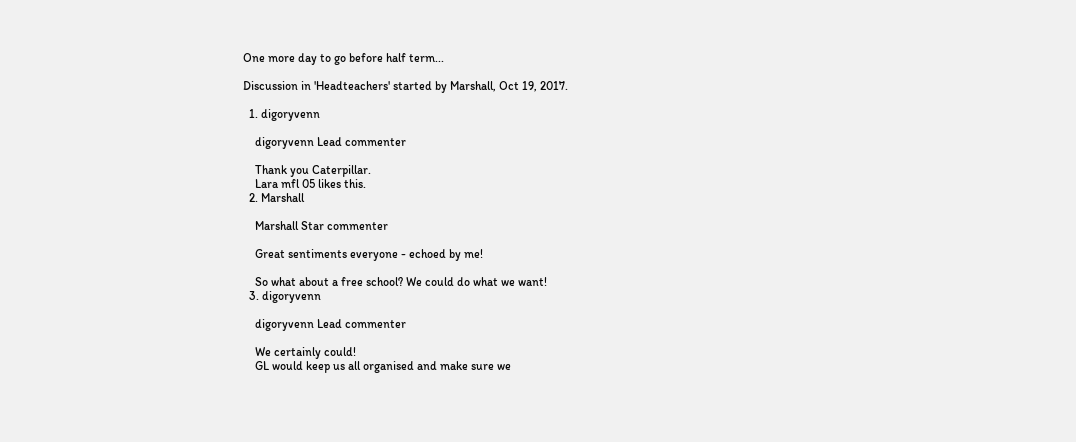One more day to go before half term...

Discussion in 'Headteachers' started by Marshall, Oct 19, 2017.

  1. digoryvenn

    digoryvenn Lead commenter

    Thank you Caterpillar.
    Lara mfl 05 likes this.
  2. Marshall

    Marshall Star commenter

    Great sentiments everyone - echoed by me!

    So what about a free school? We could do what we want!
  3. digoryvenn

    digoryvenn Lead commenter

    We certainly could!
    GL would keep us all organised and make sure we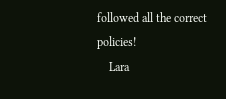followed all the correct policies!
    Lara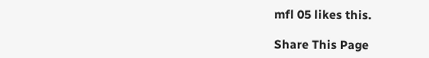mfl 05 likes this.

Share This Page